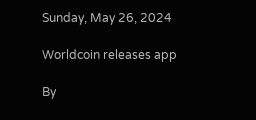Sunday, May 26, 2024

Worldcoin releases app

By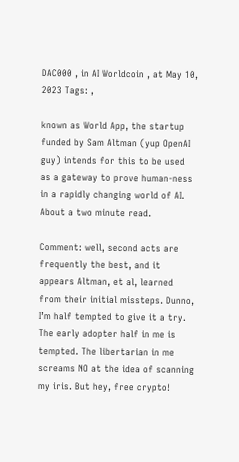DAC000 , in AI Worldcoin , at May 10, 2023 Tags: ,

known as World App, the startup funded by Sam Altman (yup OpenAI guy) intends for this to be used as a gateway to prove human-ness in a rapidly changing world of AI. About a two minute read.

Comment: well, second acts are frequently the best, and it appears Altman, et al, learned from their initial missteps. Dunno, I’m half tempted to give it a try. The early adopter half in me is tempted. The libertarian in me screams NO at the idea of scanning my iris. But hey, free crypto!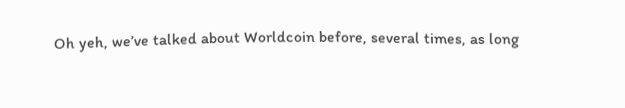Oh yeh, we’ve talked about Worldcoin before, several times, as long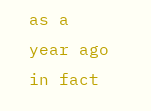as a year ago in fact